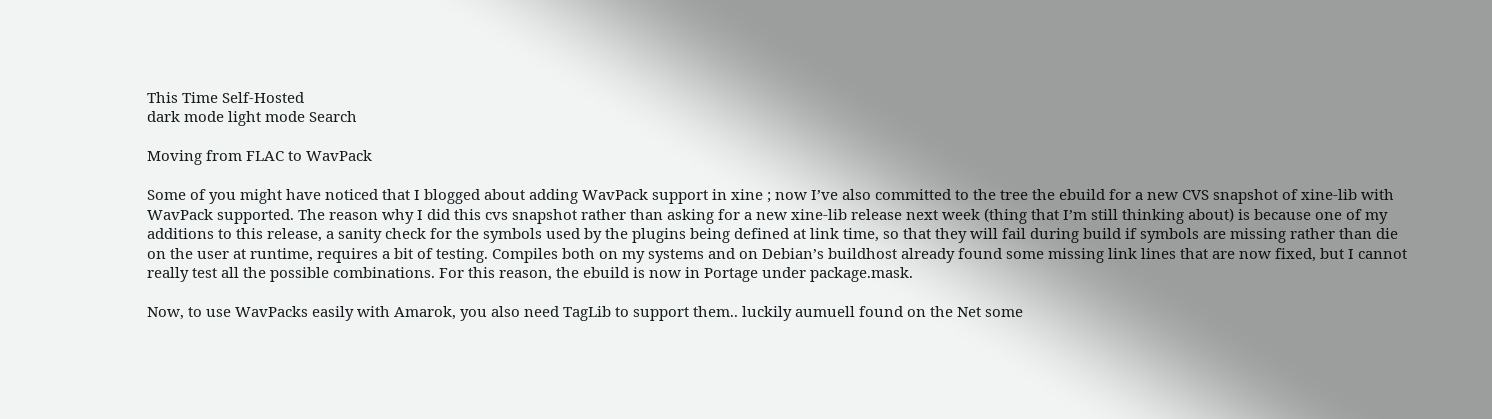This Time Self-Hosted
dark mode light mode Search

Moving from FLAC to WavPack

Some of you might have noticed that I blogged about adding WavPack support in xine ; now I’ve also committed to the tree the ebuild for a new CVS snapshot of xine-lib with WavPack supported. The reason why I did this cvs snapshot rather than asking for a new xine-lib release next week (thing that I’m still thinking about) is because one of my additions to this release, a sanity check for the symbols used by the plugins being defined at link time, so that they will fail during build if symbols are missing rather than die on the user at runtime, requires a bit of testing. Compiles both on my systems and on Debian’s buildhost already found some missing link lines that are now fixed, but I cannot really test all the possible combinations. For this reason, the ebuild is now in Portage under package.mask.

Now, to use WavPacks easily with Amarok, you also need TagLib to support them.. luckily aumuell found on the Net some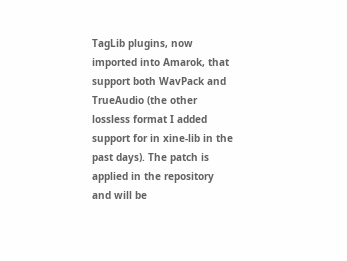TagLib plugins, now imported into Amarok, that support both WavPack and TrueAudio (the other lossless format I added support for in xine-lib in the past days). The patch is applied in the repository and will be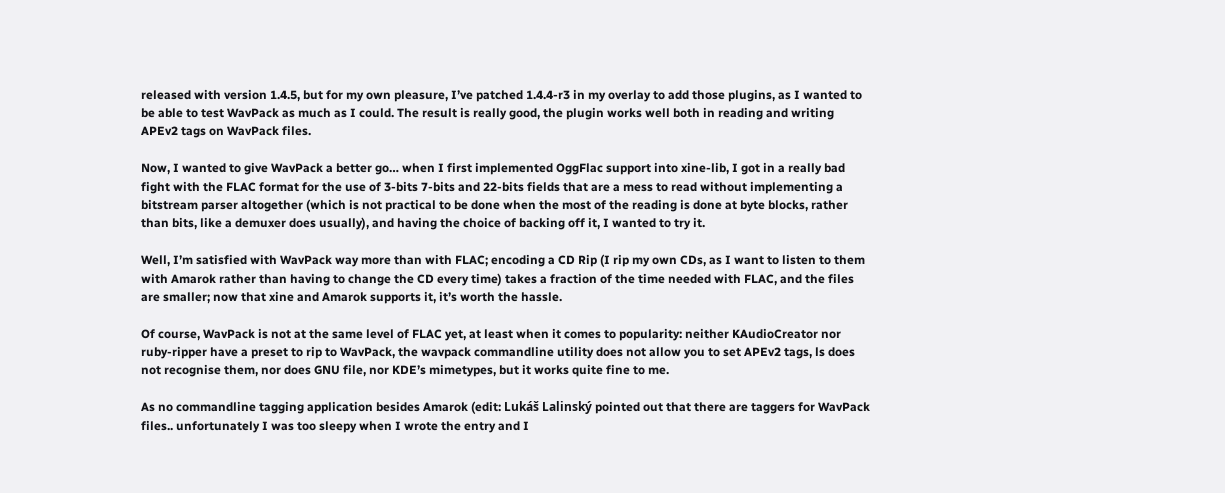released with version 1.4.5, but for my own pleasure, I’ve patched 1.4.4-r3 in my overlay to add those plugins, as I wanted to be able to test WavPack as much as I could. The result is really good, the plugin works well both in reading and writing APEv2 tags on WavPack files.

Now, I wanted to give WavPack a better go… when I first implemented OggFlac support into xine-lib, I got in a really bad fight with the FLAC format for the use of 3-bits 7-bits and 22-bits fields that are a mess to read without implementing a bitstream parser altogether (which is not practical to be done when the most of the reading is done at byte blocks, rather than bits, like a demuxer does usually), and having the choice of backing off it, I wanted to try it.

Well, I’m satisfied with WavPack way more than with FLAC; encoding a CD Rip (I rip my own CDs, as I want to listen to them with Amarok rather than having to change the CD every time) takes a fraction of the time needed with FLAC, and the files are smaller; now that xine and Amarok supports it, it’s worth the hassle.

Of course, WavPack is not at the same level of FLAC yet, at least when it comes to popularity: neither KAudioCreator nor ruby-ripper have a preset to rip to WavPack, the wavpack commandline utility does not allow you to set APEv2 tags, ls does not recognise them, nor does GNU file, nor KDE’s mimetypes, but it works quite fine to me.

As no commandline tagging application besides Amarok (edit: Lukáš Lalinský pointed out that there are taggers for WavPack files.. unfortunately I was too sleepy when I wrote the entry and I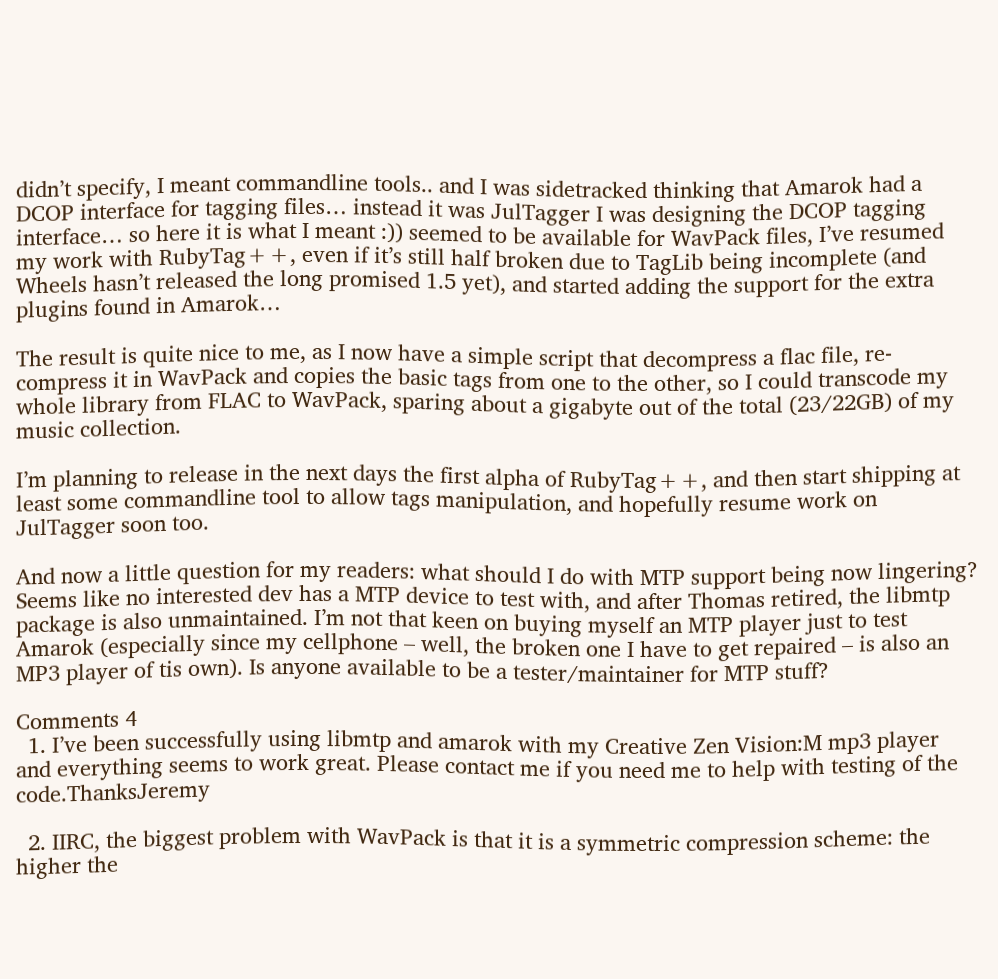didn’t specify, I meant commandline tools.. and I was sidetracked thinking that Amarok had a DCOP interface for tagging files… instead it was JulTagger I was designing the DCOP tagging interface… so here it is what I meant :)) seemed to be available for WavPack files, I’ve resumed my work with RubyTag++, even if it’s still half broken due to TagLib being incomplete (and Wheels hasn’t released the long promised 1.5 yet), and started adding the support for the extra plugins found in Amarok…

The result is quite nice to me, as I now have a simple script that decompress a flac file, re-compress it in WavPack and copies the basic tags from one to the other, so I could transcode my whole library from FLAC to WavPack, sparing about a gigabyte out of the total (23/22GB) of my music collection.

I’m planning to release in the next days the first alpha of RubyTag++, and then start shipping at least some commandline tool to allow tags manipulation, and hopefully resume work on JulTagger soon too.

And now a little question for my readers: what should I do with MTP support being now lingering? Seems like no interested dev has a MTP device to test with, and after Thomas retired, the libmtp package is also unmaintained. I’m not that keen on buying myself an MTP player just to test Amarok (especially since my cellphone – well, the broken one I have to get repaired – is also an MP3 player of tis own). Is anyone available to be a tester/maintainer for MTP stuff?

Comments 4
  1. I’ve been successfully using libmtp and amarok with my Creative Zen Vision:M mp3 player and everything seems to work great. Please contact me if you need me to help with testing of the code.ThanksJeremy

  2. IIRC, the biggest problem with WavPack is that it is a symmetric compression scheme: the higher the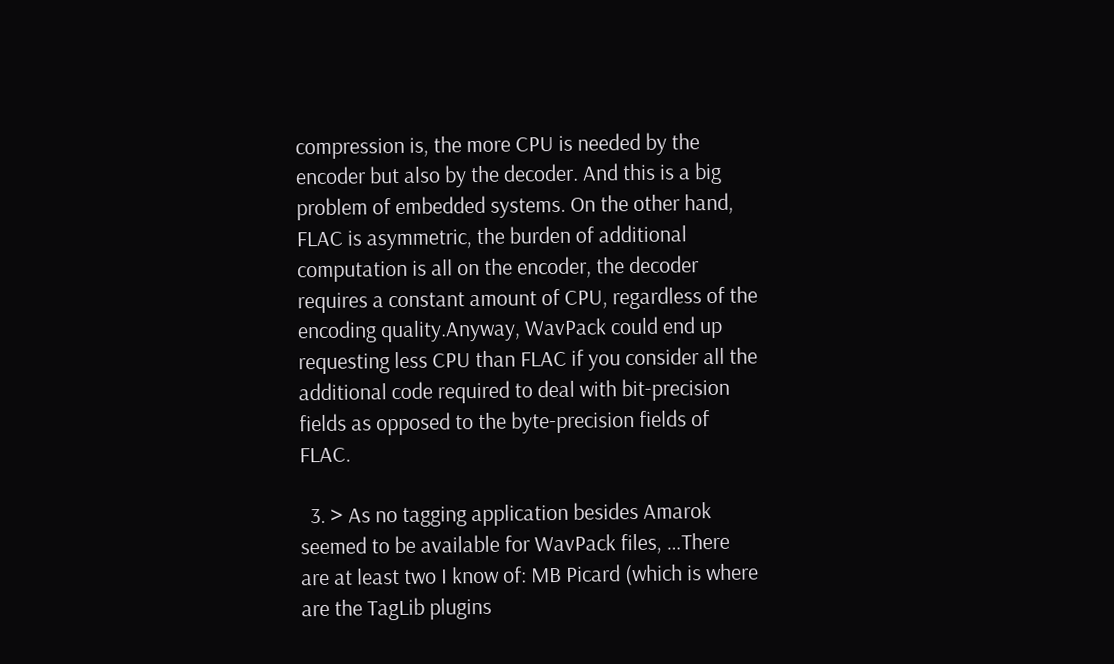compression is, the more CPU is needed by the encoder but also by the decoder. And this is a big problem of embedded systems. On the other hand, FLAC is asymmetric, the burden of additional computation is all on the encoder, the decoder requires a constant amount of CPU, regardless of the encoding quality.Anyway, WavPack could end up requesting less CPU than FLAC if you consider all the additional code required to deal with bit-precision fields as opposed to the byte-precision fields of FLAC.

  3. > As no tagging application besides Amarok seemed to be available for WavPack files, …There are at least two I know of: MB Picard (which is where are the TagLib plugins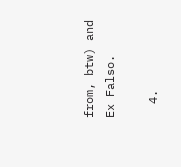from, btw) and Ex Falso.

  4.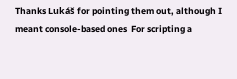Thanks Lukáš for pointing them out, although I meant console-based ones  For scripting a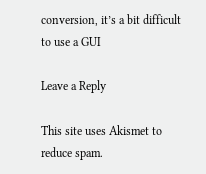conversion, it’s a bit difficult to use a GUI

Leave a Reply

This site uses Akismet to reduce spam.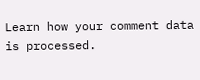Learn how your comment data is processed.